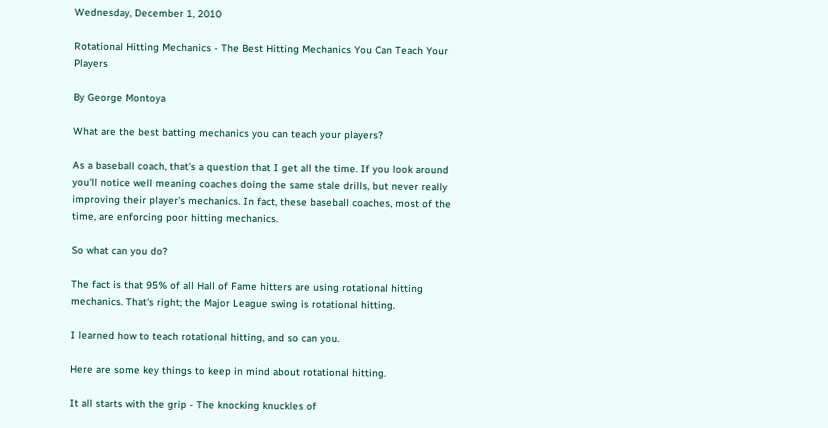Wednesday, December 1, 2010

Rotational Hitting Mechanics - The Best Hitting Mechanics You Can Teach Your Players

By George Montoya

What are the best batting mechanics you can teach your players?

As a baseball coach, that's a question that I get all the time. If you look around you'll notice well meaning coaches doing the same stale drills, but never really improving their player's mechanics. In fact, these baseball coaches, most of the time, are enforcing poor hitting mechanics.

So what can you do?

The fact is that 95% of all Hall of Fame hitters are using rotational hitting mechanics. That's right; the Major League swing is rotational hitting.

I learned how to teach rotational hitting, and so can you.

Here are some key things to keep in mind about rotational hitting.

It all starts with the grip - The knocking knuckles of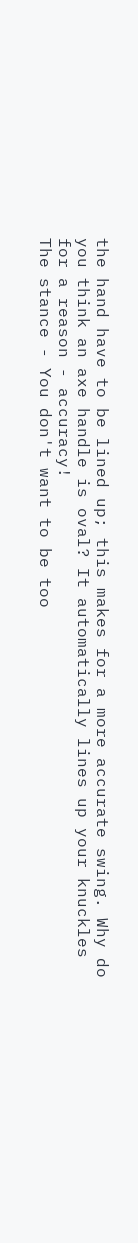the hand have to be lined up; this makes for a more accurate swing. Why do you think an axe handle is oval? It automatically lines up your knuckles for a reason - accuracy!
The stance - You don't want to be too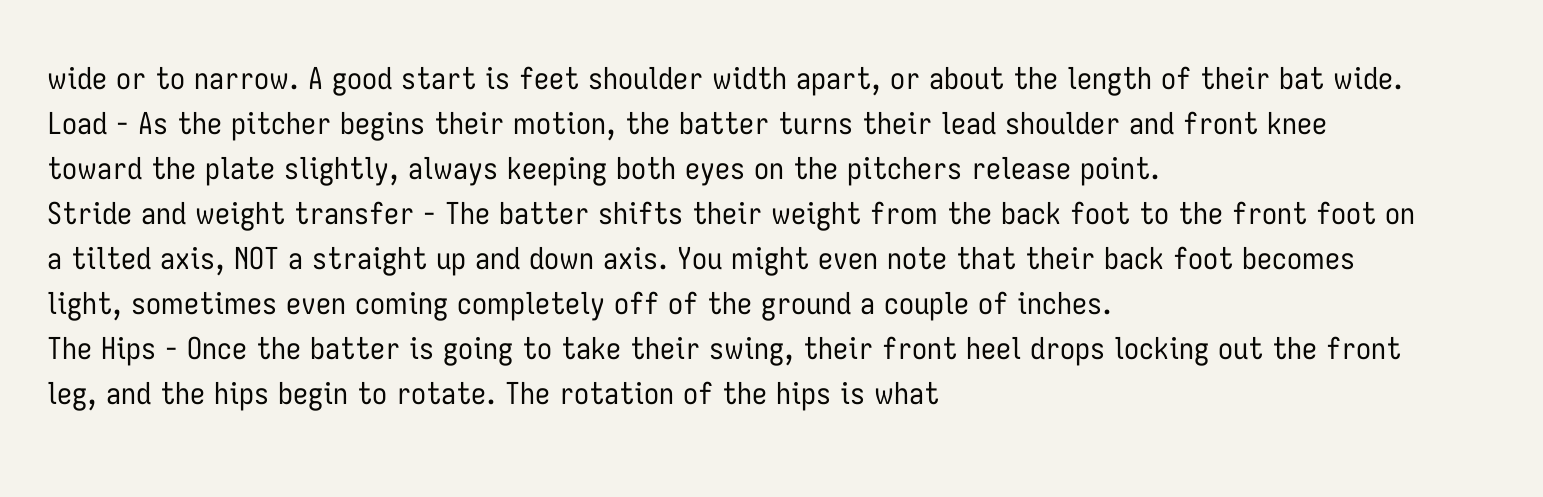wide or to narrow. A good start is feet shoulder width apart, or about the length of their bat wide.
Load - As the pitcher begins their motion, the batter turns their lead shoulder and front knee toward the plate slightly, always keeping both eyes on the pitchers release point.
Stride and weight transfer - The batter shifts their weight from the back foot to the front foot on a tilted axis, NOT a straight up and down axis. You might even note that their back foot becomes light, sometimes even coming completely off of the ground a couple of inches.
The Hips - Once the batter is going to take their swing, their front heel drops locking out the front leg, and the hips begin to rotate. The rotation of the hips is what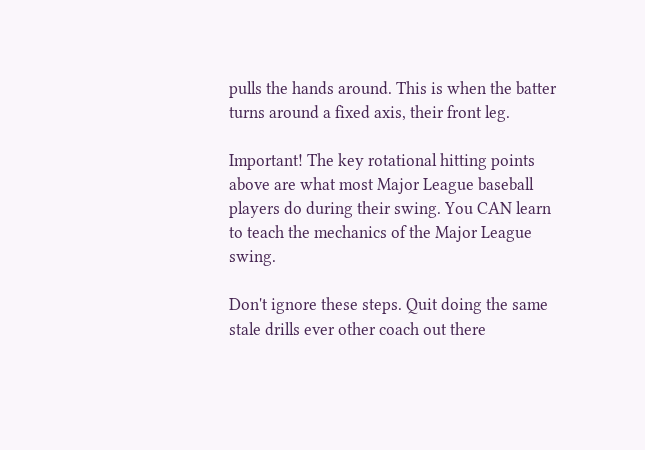pulls the hands around. This is when the batter turns around a fixed axis, their front leg.

Important! The key rotational hitting points above are what most Major League baseball players do during their swing. You CAN learn to teach the mechanics of the Major League swing.

Don't ignore these steps. Quit doing the same stale drills ever other coach out there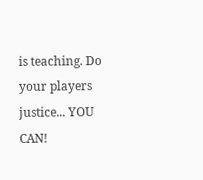is teaching. Do your players justice... YOU CAN!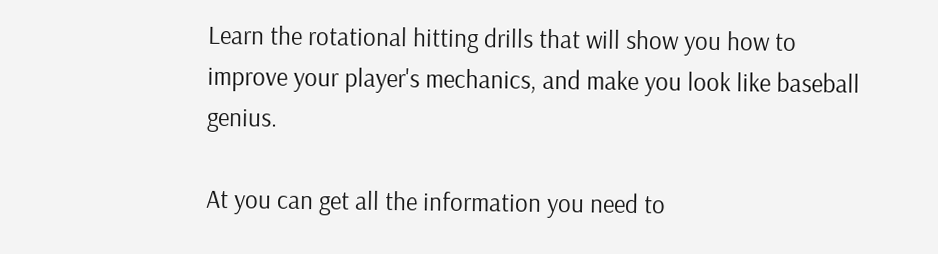Learn the rotational hitting drills that will show you how to improve your player's mechanics, and make you look like baseball genius.

At you can get all the information you need to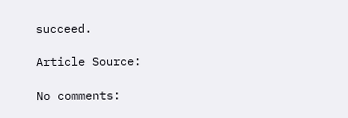succeed.

Article Source:

No comments: